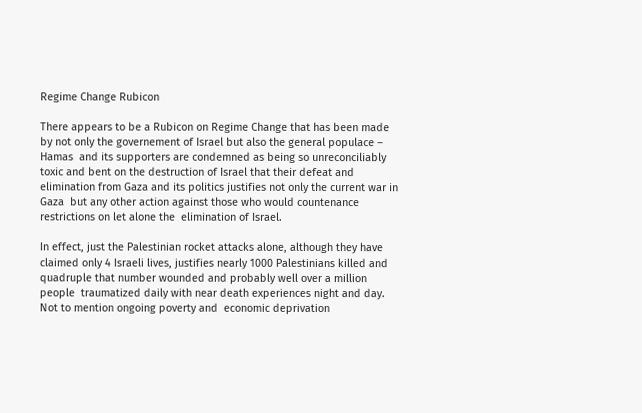Regime Change Rubicon

There appears to be a Rubicon on Regime Change that has been made by not only the governement of Israel but also the general populace – Hamas  and its supporters are condemned as being so unreconciliably toxic and bent on the destruction of Israel that their defeat and elimination from Gaza and its politics justifies not only the current war in Gaza  but any other action against those who would countenance restrictions on let alone the  elimination of Israel.

In effect, just the Palestinian rocket attacks alone, although they have claimed only 4 Israeli lives, justifies nearly 1000 Palestinians killed and quadruple that number wounded and probably well over a million people  traumatized daily with near death experiences night and day. Not to mention ongoing poverty and  economic deprivation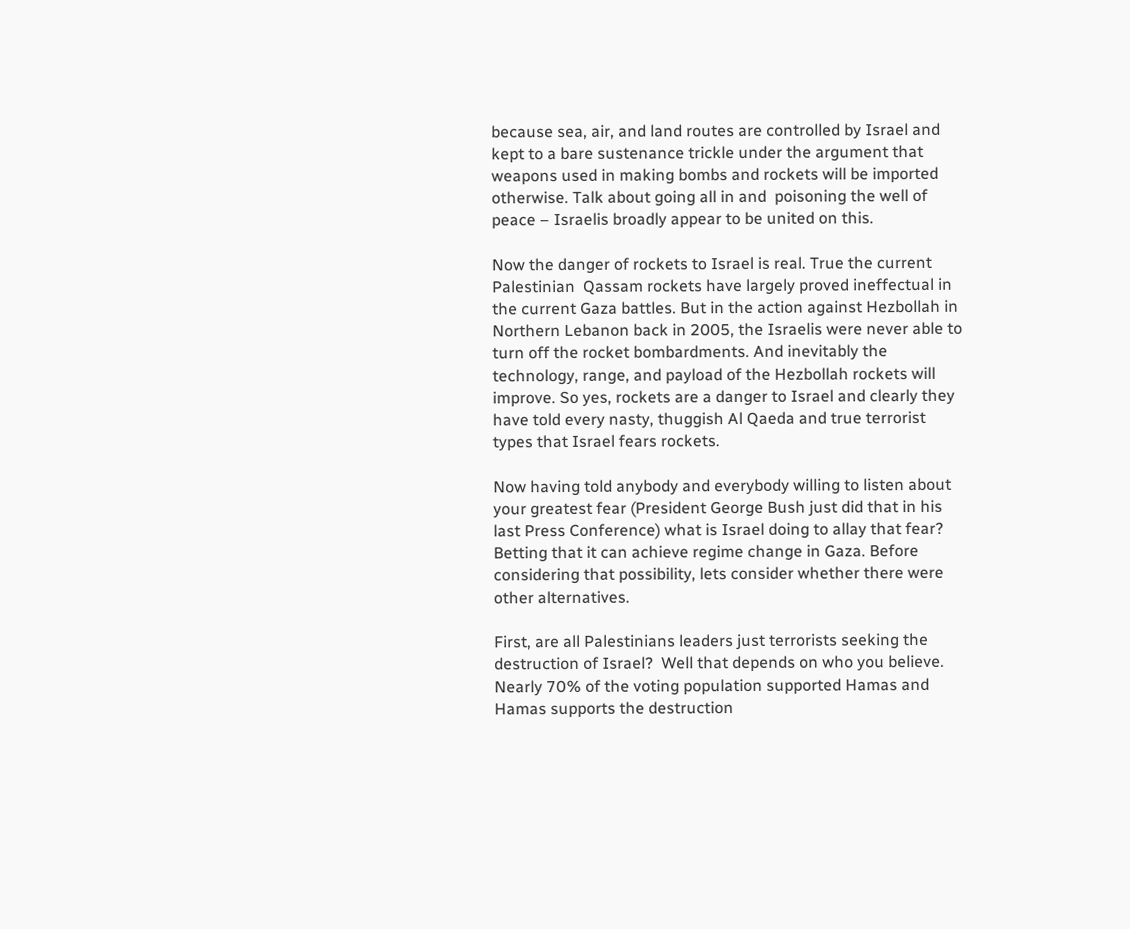because sea, air, and land routes are controlled by Israel and kept to a bare sustenance trickle under the argument that weapons used in making bombs and rockets will be imported otherwise. Talk about going all in and  poisoning the well of peace – Israelis broadly appear to be united on this.

Now the danger of rockets to Israel is real. True the current Palestinian  Qassam rockets have largely proved ineffectual in the current Gaza battles. But in the action against Hezbollah in Northern Lebanon back in 2005, the Israelis were never able to turn off the rocket bombardments. And inevitably the technology, range, and payload of the Hezbollah rockets will improve. So yes, rockets are a danger to Israel and clearly they have told every nasty, thuggish Al Qaeda and true terrorist types that Israel fears rockets.

Now having told anybody and everybody willing to listen about your greatest fear (President George Bush just did that in his last Press Conference) what is Israel doing to allay that fear? Betting that it can achieve regime change in Gaza. Before considering that possibility, lets consider whether there were other alternatives.

First, are all Palestinians leaders just terrorists seeking the destruction of Israel?  Well that depends on who you believe. Nearly 70% of the voting population supported Hamas and Hamas supports the destruction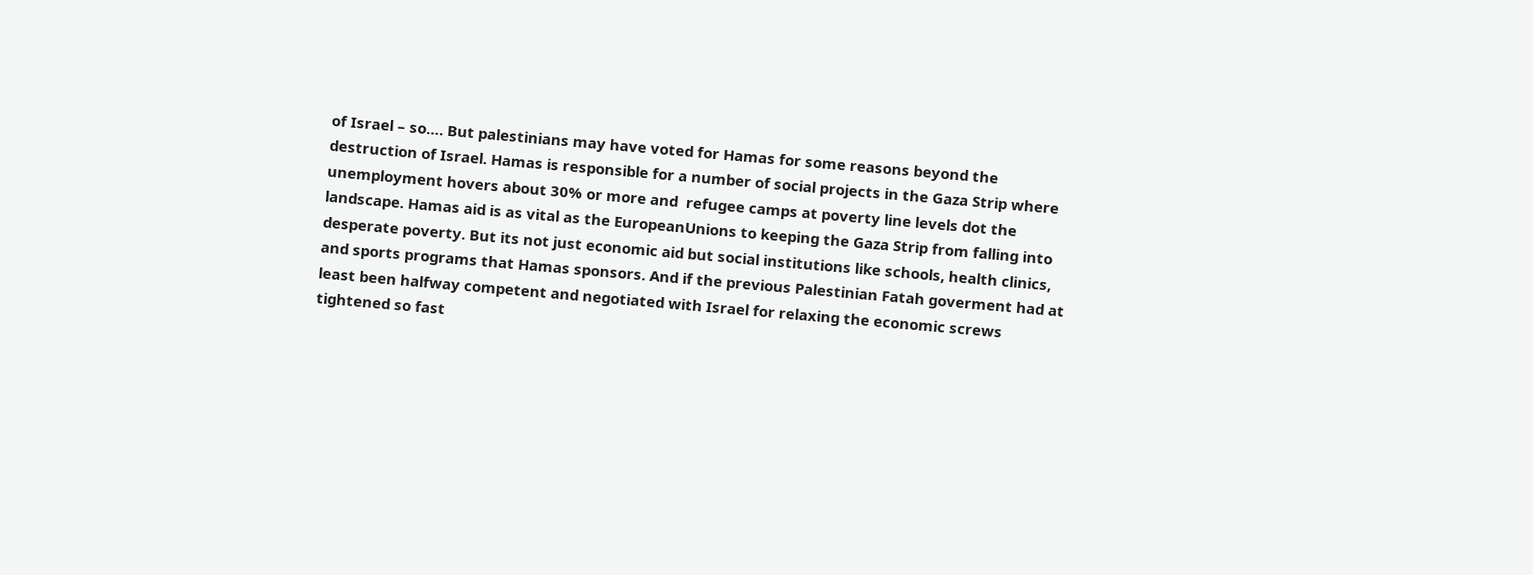of Israel – so…. But palestinians may have voted for Hamas for some reasons beyond the destruction of Israel. Hamas is responsible for a number of social projects in the Gaza Strip where unemployment hovers about 30% or more and  refugee camps at poverty line levels dot the landscape. Hamas aid is as vital as the EuropeanUnions to keeping the Gaza Strip from falling into desperate poverty. But its not just economic aid but social institutions like schools, health clinics, and sports programs that Hamas sponsors. And if the previous Palestinian Fatah goverment had at least been halfway competent and negotiated with Israel for relaxing the economic screws tightened so fast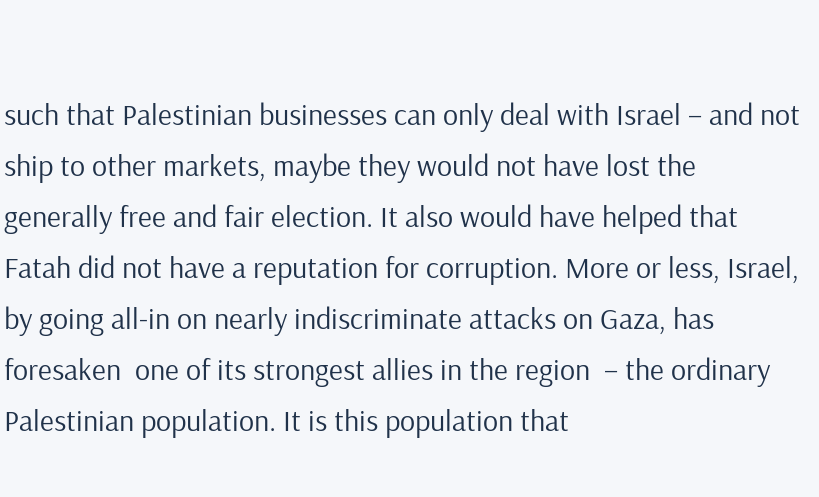such that Palestinian businesses can only deal with Israel – and not ship to other markets, maybe they would not have lost the generally free and fair election. It also would have helped that Fatah did not have a reputation for corruption. More or less, Israel, by going all-in on nearly indiscriminate attacks on Gaza, has foresaken  one of its strongest allies in the region  – the ordinary Palestinian population. It is this population that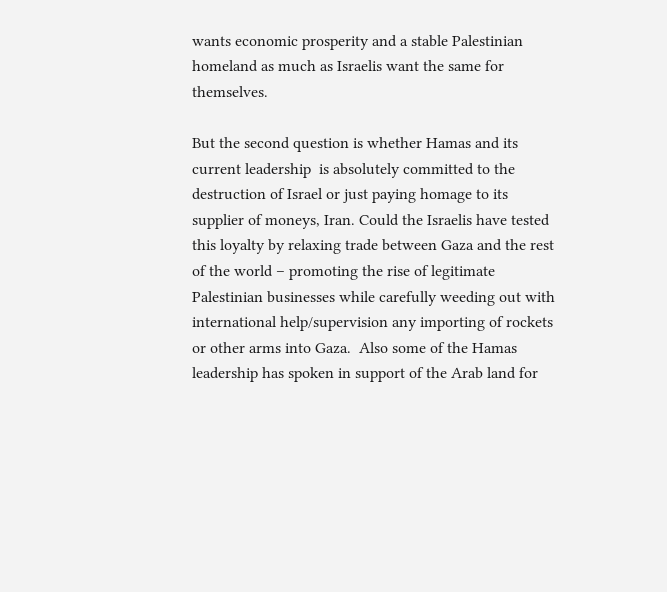wants economic prosperity and a stable Palestinian homeland as much as Israelis want the same for themselves.

But the second question is whether Hamas and its current leadership  is absolutely committed to the destruction of Israel or just paying homage to its supplier of moneys, Iran. Could the Israelis have tested this loyalty by relaxing trade between Gaza and the rest of the world – promoting the rise of legitimate Palestinian businesses while carefully weeding out with international help/supervision any importing of rockets or other arms into Gaza.  Also some of the Hamas leadership has spoken in support of the Arab land for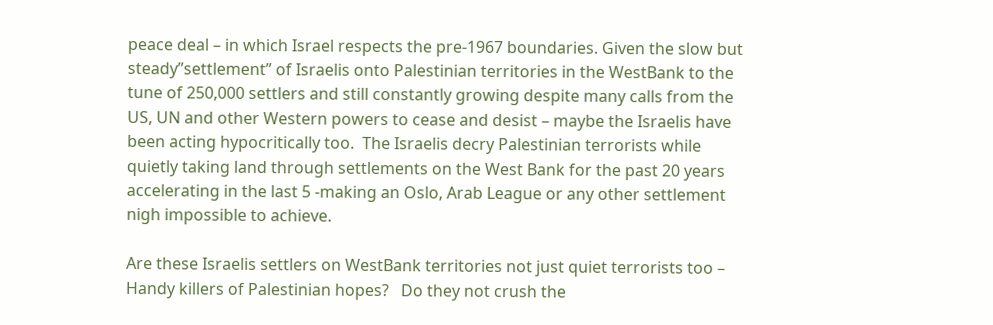peace deal – in which Israel respects the pre-1967 boundaries. Given the slow but steady”settlement” of Israelis onto Palestinian territories in the WestBank to the tune of 250,000 settlers and still constantly growing despite many calls from the US, UN and other Western powers to cease and desist – maybe the Israelis have been acting hypocritically too.  The Israelis decry Palestinian terrorists while quietly taking land through settlements on the West Bank for the past 20 years accelerating in the last 5 -making an Oslo, Arab League or any other settlement nigh impossible to achieve.

Are these Israelis settlers on WestBank territories not just quiet terrorists too – Handy killers of Palestinian hopes?   Do they not crush the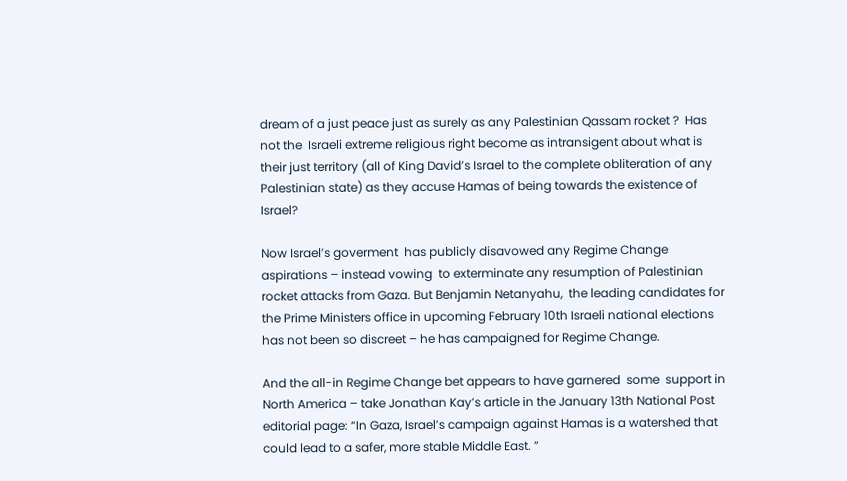dream of a just peace just as surely as any Palestinian Qassam rocket ?  Has not the  Israeli extreme religious right become as intransigent about what is their just territory (all of King David’s Israel to the complete obliteration of any Palestinian state) as they accuse Hamas of being towards the existence of Israel?

Now Israel’s goverment  has publicly disavowed any Regime Change aspirations – instead vowing  to exterminate any resumption of Palestinian rocket attacks from Gaza. But Benjamin Netanyahu,  the leading candidates for the Prime Ministers office in upcoming February 10th Israeli national elections has not been so discreet – he has campaigned for Regime Change.

And the all-in Regime Change bet appears to have garnered  some  support in North America – take Jonathan Kay’s article in the January 13th National Post editorial page: “In Gaza, Israel’s campaign against Hamas is a watershed that could lead to a safer, more stable Middle East. ”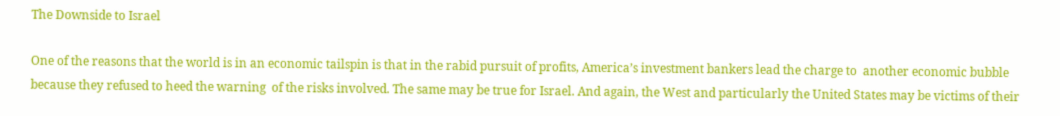The Downside to Israel

One of the reasons that the world is in an economic tailspin is that in the rabid pursuit of profits, America’s investment bankers lead the charge to  another economic bubble  because they refused to heed the warning  of the risks involved. The same may be true for Israel. And again, the West and particularly the United States may be victims of their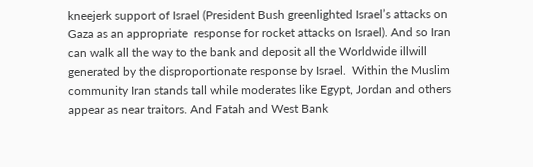kneejerk support of Israel (President Bush greenlighted Israel’s attacks on Gaza as an appropriate  response for rocket attacks on Israel). And so Iran can walk all the way to the bank and deposit all the Worldwide illwill generated by the disproportionate response by Israel.  Within the Muslim community Iran stands tall while moderates like Egypt, Jordan and others appear as near traitors. And Fatah and West Bank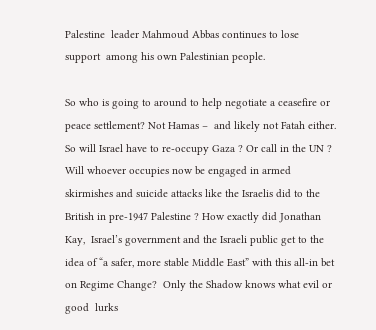Palestine  leader Mahmoud Abbas continues to lose support  among his own Palestinian people.

So who is going to around to help negotiate a ceasefire or peace settlement? Not Hamas –  and likely not Fatah either. So will Israel have to re-occupy Gaza ? Or call in the UN ? Will whoever occupies now be engaged in armed skirmishes and suicide attacks like the Israelis did to the British in pre-1947 Palestine ? How exactly did Jonathan Kay,  Israel’s government and the Israeli public get to the idea of “a safer, more stable Middle East” with this all-in bet on Regime Change?  Only the Shadow knows what evil or good  lurks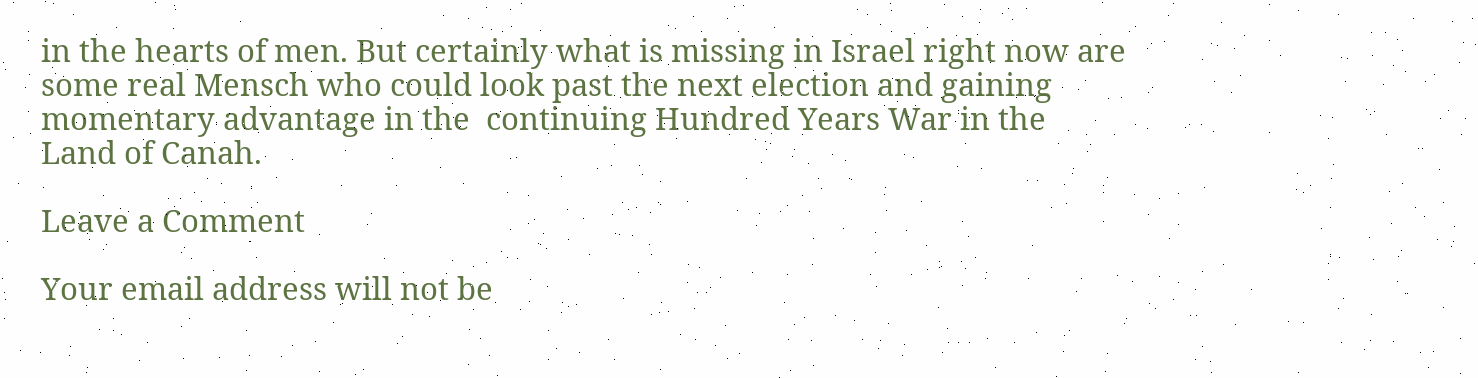in the hearts of men. But certainly what is missing in Israel right now are some real Mensch who could look past the next election and gaining momentary advantage in the  continuing Hundred Years War in the Land of Canah.

Leave a Comment

Your email address will not be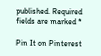published. Required fields are marked *

Pin It on Pinterest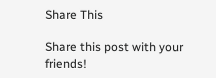Share This

Share this post with your friends!